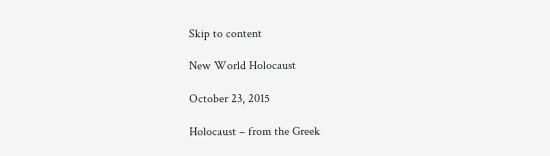Skip to content

New World Holocaust

October 23, 2015

Holocaust – from the Greek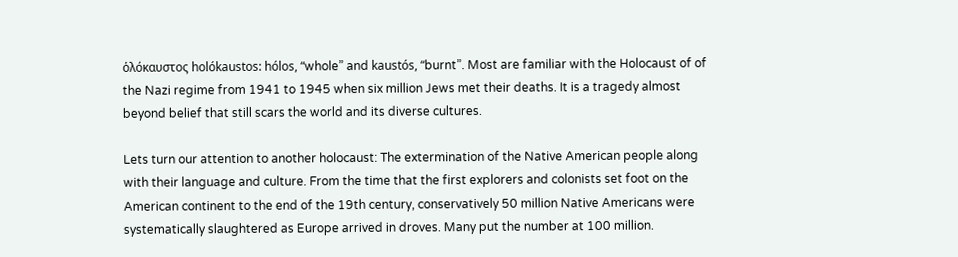ὁλόκαυστος holókaustos: hólos, “whole” and kaustós, “burnt”. Most are familiar with the Holocaust of of the Nazi regime from 1941 to 1945 when six million Jews met their deaths. It is a tragedy almost beyond belief that still scars the world and its diverse cultures.

Lets turn our attention to another holocaust: The extermination of the Native American people along with their language and culture. From the time that the first explorers and colonists set foot on the American continent to the end of the 19th century, conservatively 50 million Native Americans were systematically slaughtered as Europe arrived in droves. Many put the number at 100 million.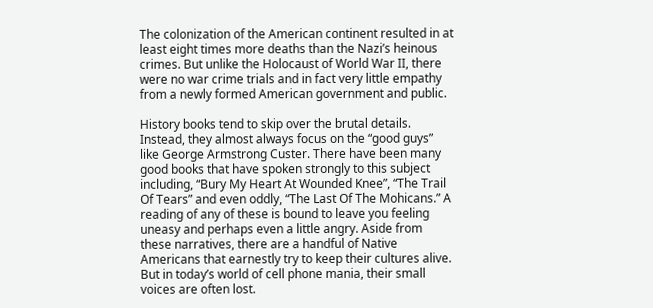The colonization of the American continent resulted in at least eight times more deaths than the Nazi’s heinous crimes. But unlike the Holocaust of World War II, there were no war crime trials and in fact very little empathy from a newly formed American government and public.

History books tend to skip over the brutal details. Instead, they almost always focus on the “good guys” like George Armstrong Custer. There have been many good books that have spoken strongly to this subject including, “Bury My Heart At Wounded Knee”, “The Trail Of Tears” and even oddly, “The Last Of The Mohicans.” A reading of any of these is bound to leave you feeling uneasy and perhaps even a little angry. Aside from these narratives, there are a handful of Native Americans that earnestly try to keep their cultures alive. But in today’s world of cell phone mania, their small voices are often lost.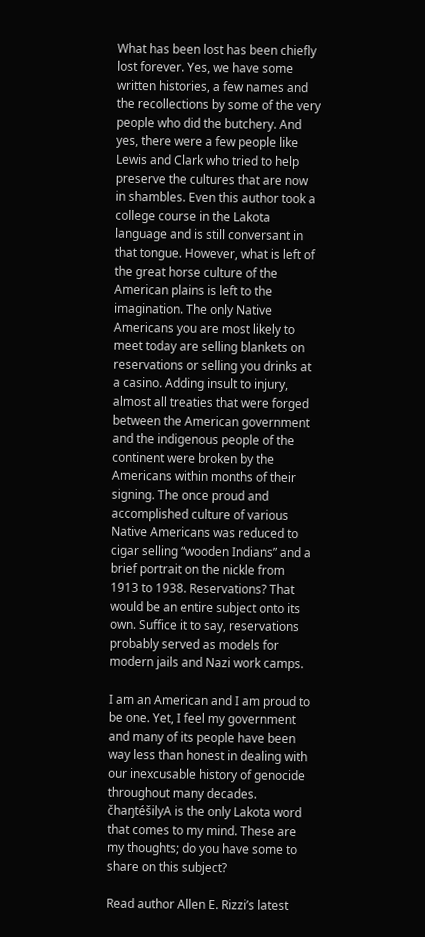What has been lost has been chiefly lost forever. Yes, we have some written histories, a few names and the recollections by some of the very people who did the butchery. And yes, there were a few people like Lewis and Clark who tried to help preserve the cultures that are now in shambles. Even this author took a college course in the Lakota language and is still conversant in that tongue. However, what is left of the great horse culture of the American plains is left to the imagination. The only Native Americans you are most likely to meet today are selling blankets on reservations or selling you drinks at a casino. Adding insult to injury, almost all treaties that were forged between the American government and the indigenous people of the continent were broken by the Americans within months of their signing. The once proud and accomplished culture of various Native Americans was reduced to cigar selling “wooden Indians” and a brief portrait on the nickle from 1913 to 1938. Reservations? That would be an entire subject onto its own. Suffice it to say, reservations probably served as models for modern jails and Nazi work camps.

I am an American and I am proud to be one. Yet, I feel my government and many of its people have been way less than honest in dealing with our inexcusable history of genocide throughout many decades. čhaŋtéšilyA is the only Lakota word that comes to my mind. These are my thoughts; do you have some to share on this subject?

Read author Allen E. Rizzi’s latest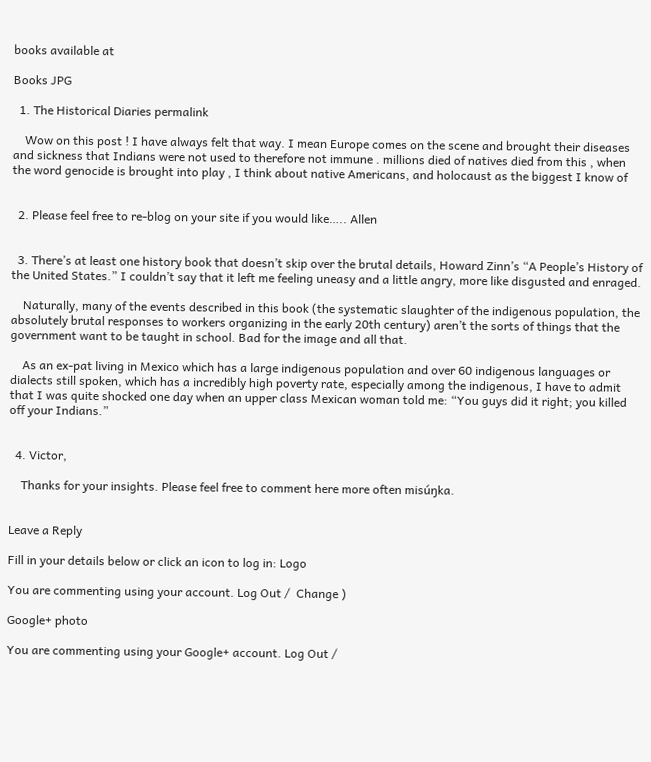books available at

Books JPG

  1. The Historical Diaries permalink

    Wow on this post ! I have always felt that way. I mean Europe comes on the scene and brought their diseases and sickness that Indians were not used to therefore not immune . millions died of natives died from this , when the word genocide is brought into play , I think about native Americans, and holocaust as the biggest I know of


  2. Please feel free to re-blog on your site if you would like….. Allen


  3. There’s at least one history book that doesn’t skip over the brutal details, Howard Zinn’s “A People’s History of the United States.” I couldn’t say that it left me feeling uneasy and a little angry, more like disgusted and enraged.

    Naturally, many of the events described in this book (the systematic slaughter of the indigenous population, the absolutely brutal responses to workers organizing in the early 20th century) aren’t the sorts of things that the government want to be taught in school. Bad for the image and all that.

    As an ex-pat living in Mexico which has a large indigenous population and over 60 indigenous languages or dialects still spoken, which has a incredibly high poverty rate, especially among the indigenous, I have to admit that I was quite shocked one day when an upper class Mexican woman told me: “You guys did it right; you killed off your Indians.”


  4. Victor,

    Thanks for your insights. Please feel free to comment here more often misúŋka.


Leave a Reply

Fill in your details below or click an icon to log in: Logo

You are commenting using your account. Log Out /  Change )

Google+ photo

You are commenting using your Google+ account. Log Out /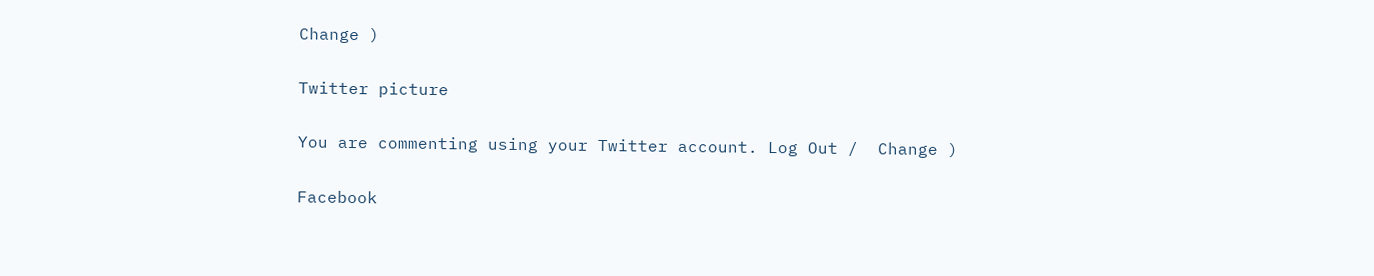Change )

Twitter picture

You are commenting using your Twitter account. Log Out /  Change )

Facebook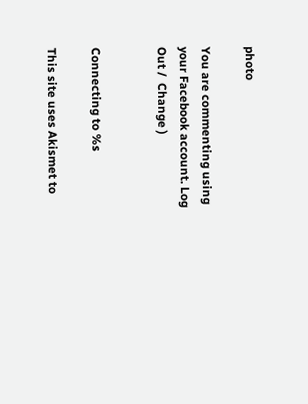photo

You are commenting using your Facebook account. Log Out /  Change )


Connecting to %s

This site uses Akismet to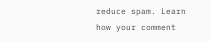reduce spam. Learn how your comment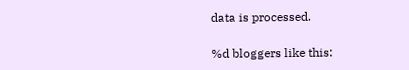data is processed.

%d bloggers like this: